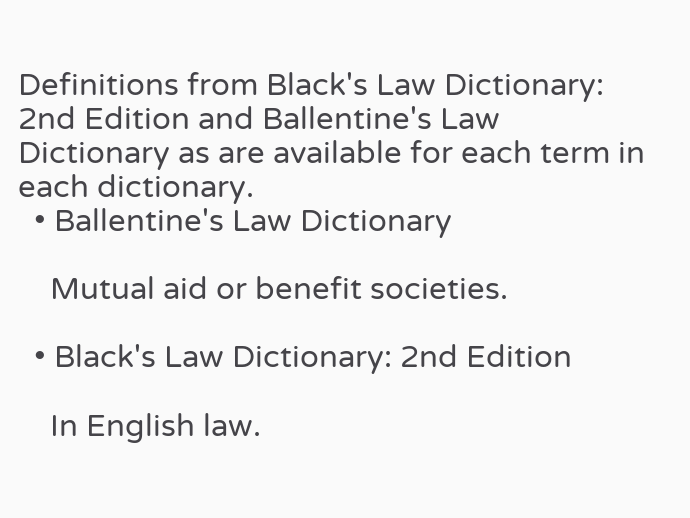Definitions from Black's Law Dictionary: 2nd Edition and Ballentine's Law Dictionary as are available for each term in each dictionary.
  • Ballentine's Law Dictionary

    Mutual aid or benefit societies.

  • Black's Law Dictionary: 2nd Edition

    In English law.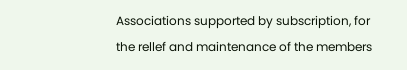Associations supported by subscription, for the rellef and maintenance of the members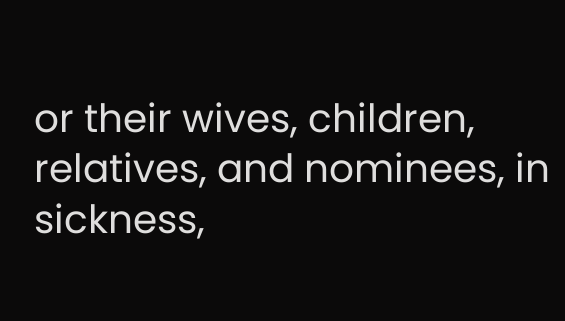or their wives, children, relatives, and nominees, in sickness,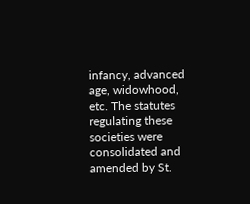infancy, advanced age, widowhood, etc. The statutes regulating these societies were consolidated and amended by St.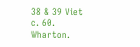38 & 39 Viet c. 60. Wharton.